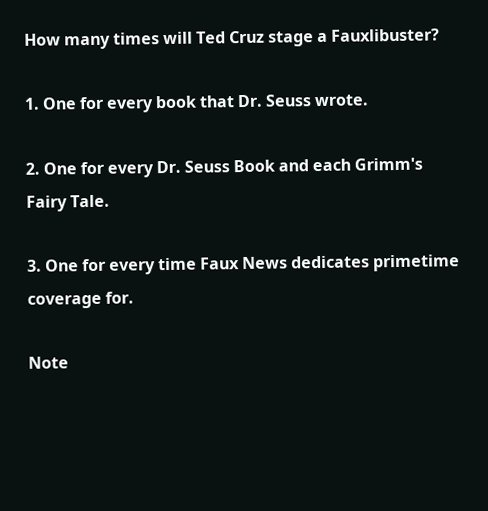How many times will Ted Cruz stage a Fauxlibuster?

1. One for every book that Dr. Seuss wrote.

2. One for every Dr. Seuss Book and each Grimm's Fairy Tale.

3. One for every time Faux News dedicates primetime coverage for.

Note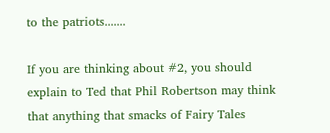to the patriots.......

If you are thinking about #2, you should explain to Ted that Phil Robertson may think that anything that smacks of Fairy Tales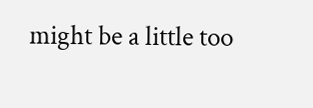might be a little too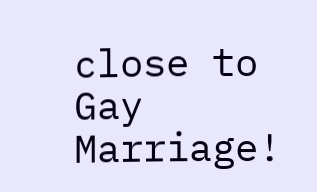close to Gay Marriage!